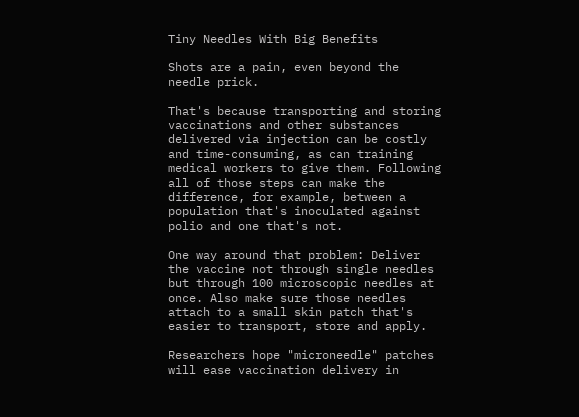Tiny Needles With Big Benefits

Shots are a pain, even beyond the needle prick.

That's because transporting and storing vaccinations and other substances delivered via injection can be costly and time-consuming, as can training medical workers to give them. Following all of those steps can make the difference, for example, between a population that's inoculated against polio and one that's not.

One way around that problem: Deliver the vaccine not through single needles but through 100 microscopic needles at once. Also make sure those needles attach to a small skin patch that's easier to transport, store and apply.

Researchers hope "microneedle" patches will ease vaccination delivery in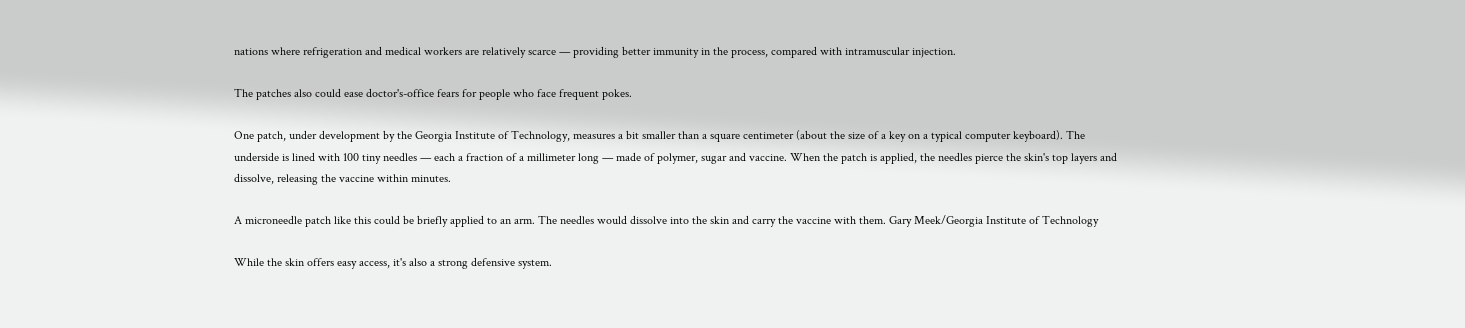nations where refrigeration and medical workers are relatively scarce — providing better immunity in the process, compared with intramuscular injection.

The patches also could ease doctor's-office fears for people who face frequent pokes.

One patch, under development by the Georgia Institute of Technology, measures a bit smaller than a square centimeter (about the size of a key on a typical computer keyboard). The underside is lined with 100 tiny needles — each a fraction of a millimeter long — made of polymer, sugar and vaccine. When the patch is applied, the needles pierce the skin's top layers and dissolve, releasing the vaccine within minutes.

A microneedle patch like this could be briefly applied to an arm. The needles would dissolve into the skin and carry the vaccine with them. Gary Meek/Georgia Institute of Technology

While the skin offers easy access, it's also a strong defensive system.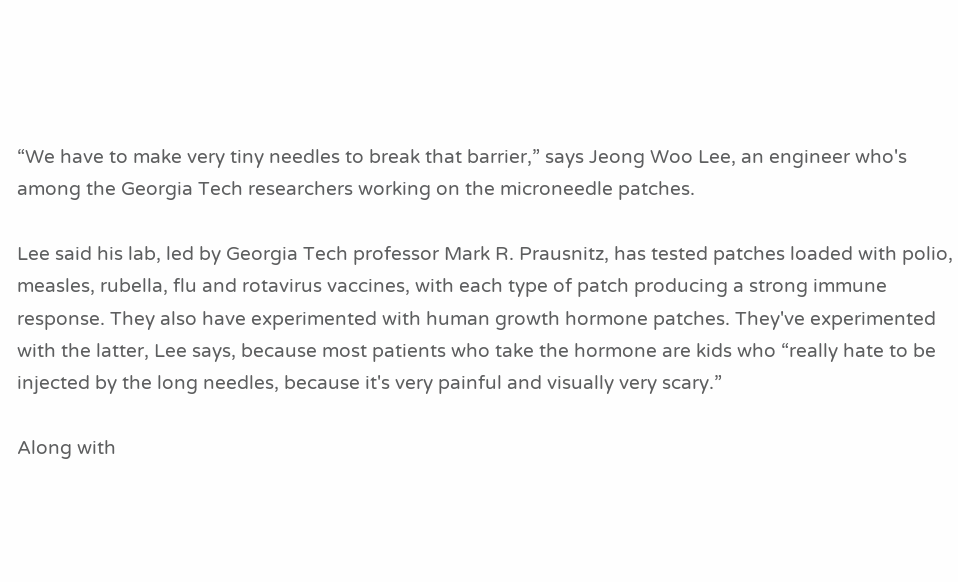“We have to make very tiny needles to break that barrier,” says Jeong Woo Lee, an engineer who's among the Georgia Tech researchers working on the microneedle patches.

Lee said his lab, led by Georgia Tech professor Mark R. Prausnitz, has tested patches loaded with polio, measles, rubella, flu and rotavirus vaccines, with each type of patch producing a strong immune response. They also have experimented with human growth hormone patches. They've experimented with the latter, Lee says, because most patients who take the hormone are kids who “really hate to be injected by the long needles, because it's very painful and visually very scary.”

Along with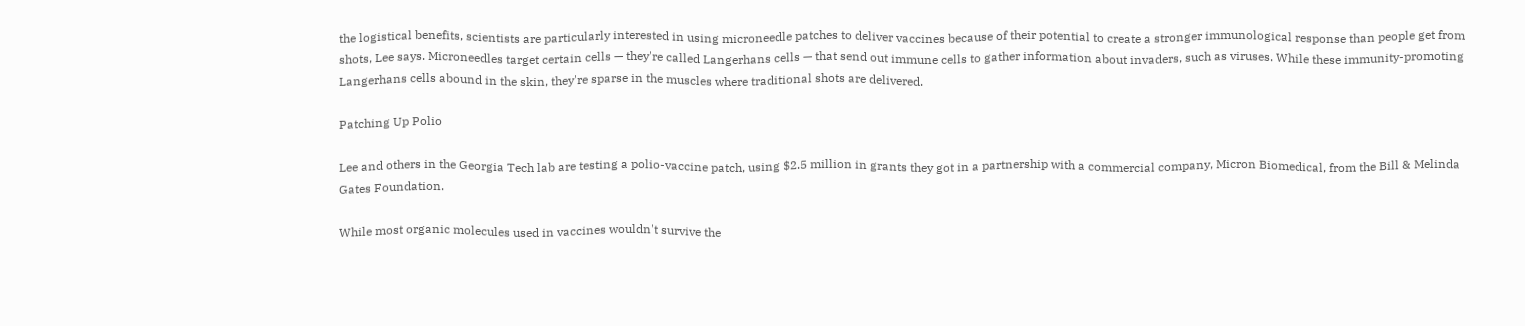the logistical benefits, scientists are particularly interested in using microneedle patches to deliver vaccines because of their potential to create a stronger immunological response than people get from shots, Lee says. Microneedles target certain cells — they're called Langerhans cells — that send out immune cells to gather information about invaders, such as viruses. While these immunity-promoting Langerhans cells abound in the skin, they're sparse in the muscles where traditional shots are delivered.

Patching Up Polio

Lee and others in the Georgia Tech lab are testing a polio-vaccine patch, using $2.5 million in grants they got in a partnership with a commercial company, Micron Biomedical, from the Bill & Melinda Gates Foundation.

While most organic molecules used in vaccines wouldn't survive the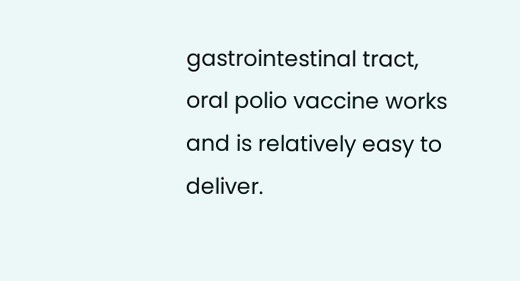gastrointestinal tract, oral polio vaccine works and is relatively easy to deliver.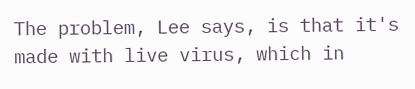The problem, Lee says, is that it's made with live virus, which in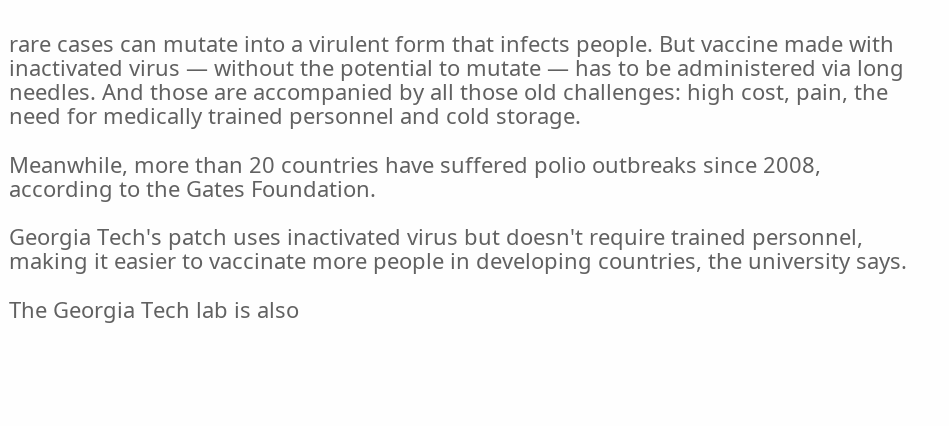rare cases can mutate into a virulent form that infects people. But vaccine made with inactivated virus — without the potential to mutate — has to be administered via long needles. And those are accompanied by all those old challenges: high cost, pain, the need for medically trained personnel and cold storage.

Meanwhile, more than 20 countries have suffered polio outbreaks since 2008, according to the Gates Foundation.

Georgia Tech's patch uses inactivated virus but doesn't require trained personnel, making it easier to vaccinate more people in developing countries, the university says.

The Georgia Tech lab is also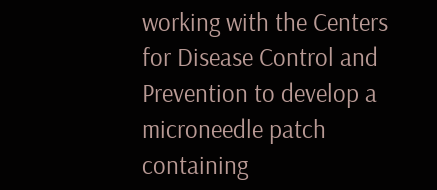working with the Centers for Disease Control and Prevention to develop a microneedle patch containing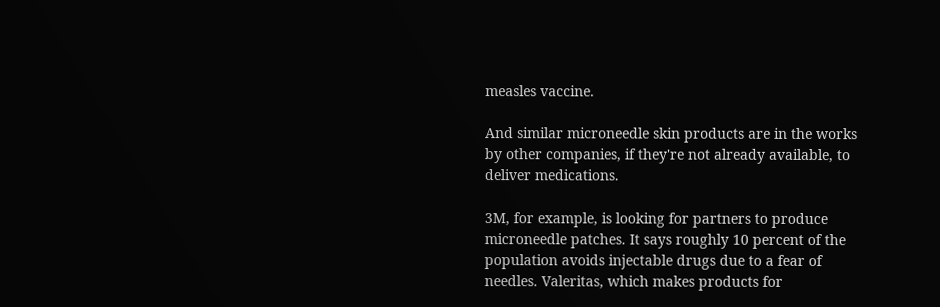measles vaccine.

And similar microneedle skin products are in the works by other companies, if they're not already available, to deliver medications.

3M, for example, is looking for partners to produce microneedle patches. It says roughly 10 percent of the population avoids injectable drugs due to a fear of needles. Valeritas, which makes products for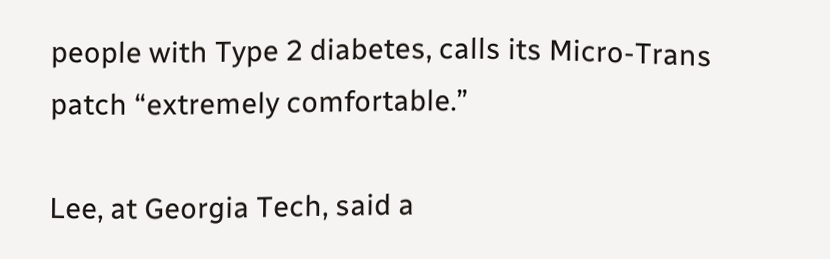people with Type 2 diabetes, calls its Micro-Trans patch “extremely comfortable.”

Lee, at Georgia Tech, said a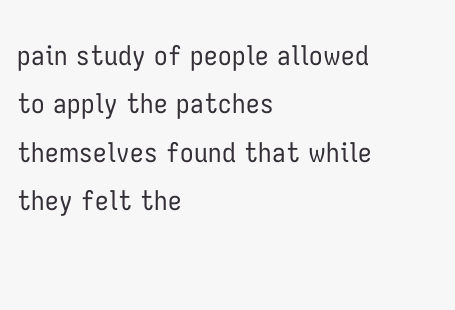pain study of people allowed to apply the patches themselves found that while they felt the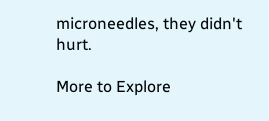microneedles, they didn't hurt.

More to Explore